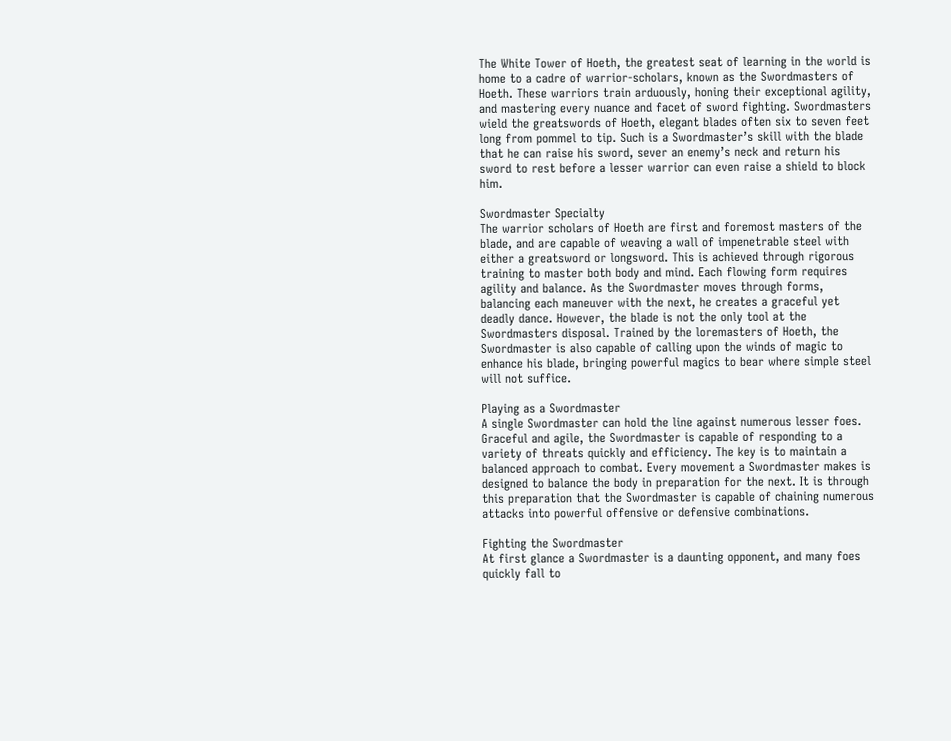The White Tower of Hoeth, the greatest seat of learning in the world is home to a cadre of warrior-scholars, known as the Swordmasters of Hoeth. These warriors train arduously, honing their exceptional agility, and mastering every nuance and facet of sword fighting. Swordmasters wield the greatswords of Hoeth, elegant blades often six to seven feet long from pommel to tip. Such is a Swordmaster’s skill with the blade that he can raise his sword, sever an enemy’s neck and return his sword to rest before a lesser warrior can even raise a shield to block him.

Swordmaster Specialty
The warrior scholars of Hoeth are first and foremost masters of the blade, and are capable of weaving a wall of impenetrable steel with either a greatsword or longsword. This is achieved through rigorous training to master both body and mind. Each flowing form requires agility and balance. As the Swordmaster moves through forms, balancing each maneuver with the next, he creates a graceful yet deadly dance. However, the blade is not the only tool at the Swordmasters disposal. Trained by the loremasters of Hoeth, the Swordmaster is also capable of calling upon the winds of magic to enhance his blade, bringing powerful magics to bear where simple steel will not suffice.

Playing as a Swordmaster
A single Swordmaster can hold the line against numerous lesser foes. Graceful and agile, the Swordmaster is capable of responding to a variety of threats quickly and efficiency. The key is to maintain a balanced approach to combat. Every movement a Swordmaster makes is designed to balance the body in preparation for the next. It is through this preparation that the Swordmaster is capable of chaining numerous attacks into powerful offensive or defensive combinations.

Fighting the Swordmaster
At first glance a Swordmaster is a daunting opponent, and many foes quickly fall to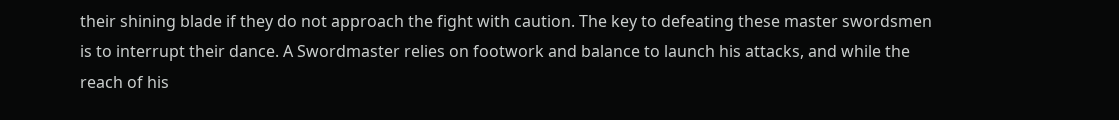their shining blade if they do not approach the fight with caution. The key to defeating these master swordsmen is to interrupt their dance. A Swordmaster relies on footwork and balance to launch his attacks, and while the reach of his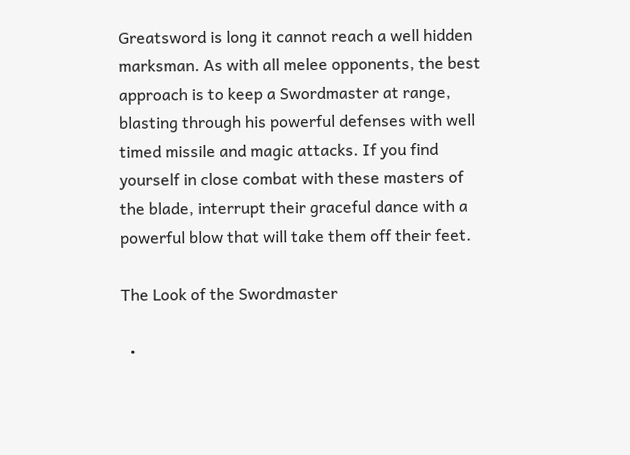Greatsword is long it cannot reach a well hidden marksman. As with all melee opponents, the best approach is to keep a Swordmaster at range, blasting through his powerful defenses with well timed missile and magic attacks. If you find yourself in close combat with these masters of the blade, interrupt their graceful dance with a powerful blow that will take them off their feet.

The Look of the Swordmaster

  •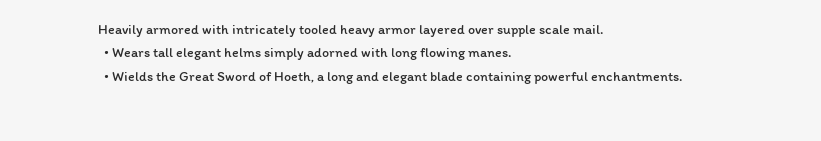Heavily armored with intricately tooled heavy armor layered over supple scale mail.
  • Wears tall elegant helms simply adorned with long flowing manes.
  • Wields the Great Sword of Hoeth, a long and elegant blade containing powerful enchantments.